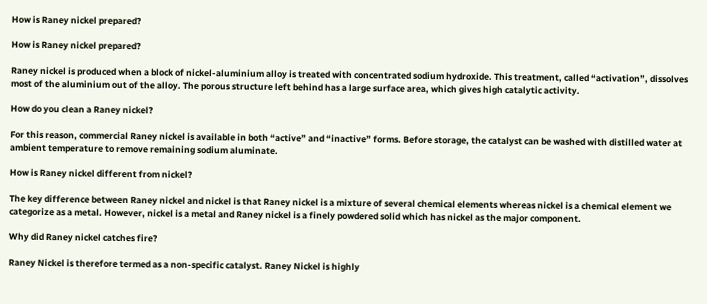How is Raney nickel prepared?

How is Raney nickel prepared?

Raney nickel is produced when a block of nickel-aluminium alloy is treated with concentrated sodium hydroxide. This treatment, called “activation”, dissolves most of the aluminium out of the alloy. The porous structure left behind has a large surface area, which gives high catalytic activity.

How do you clean a Raney nickel?

For this reason, commercial Raney nickel is available in both “active” and “inactive” forms. Before storage, the catalyst can be washed with distilled water at ambient temperature to remove remaining sodium aluminate.

How is Raney nickel different from nickel?

The key difference between Raney nickel and nickel is that Raney nickel is a mixture of several chemical elements whereas nickel is a chemical element we categorize as a metal. However, nickel is a metal and Raney nickel is a finely powdered solid which has nickel as the major component.

Why did Raney nickel catches fire?

Raney Nickel is therefore termed as a non-specific catalyst. Raney Nickel is highly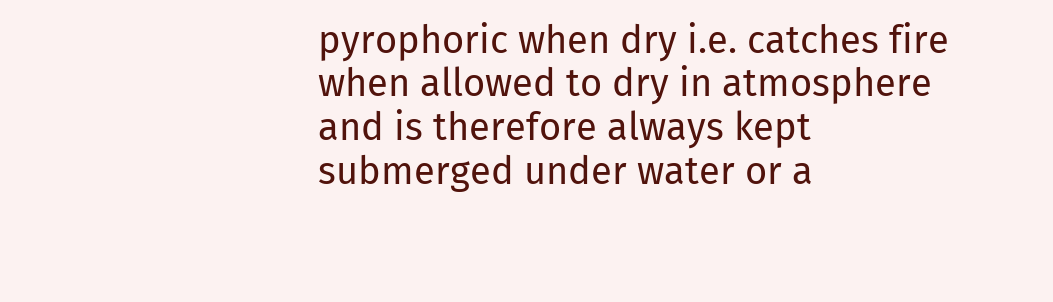pyrophoric when dry i.e. catches fire when allowed to dry in atmosphere and is therefore always kept submerged under water or a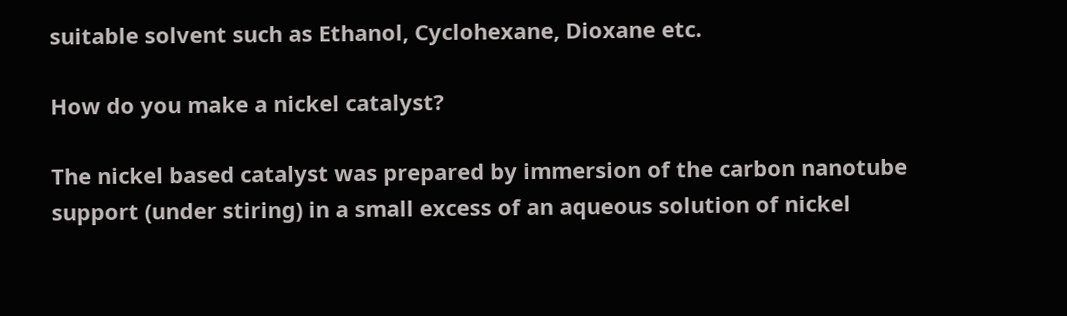suitable solvent such as Ethanol, Cyclohexane, Dioxane etc.

How do you make a nickel catalyst?

The nickel based catalyst was prepared by immersion of the carbon nanotube support (under stiring) in a small excess of an aqueous solution of nickel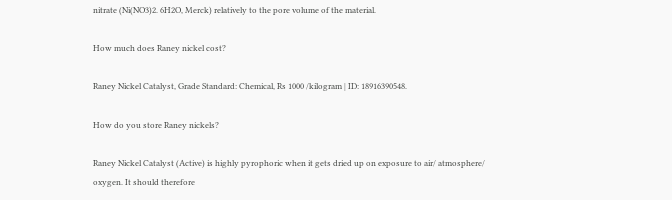nitrate (Ni(NO3)2. 6H2O, Merck) relatively to the pore volume of the material.

How much does Raney nickel cost?

Raney Nickel Catalyst, Grade Standard: Chemical, Rs 1000 /kilogram | ID: 18916390548.

How do you store Raney nickels?

Raney Nickel Catalyst (Active) is highly pyrophoric when it gets dried up on exposure to air/ atmosphere/ oxygen. It should therefore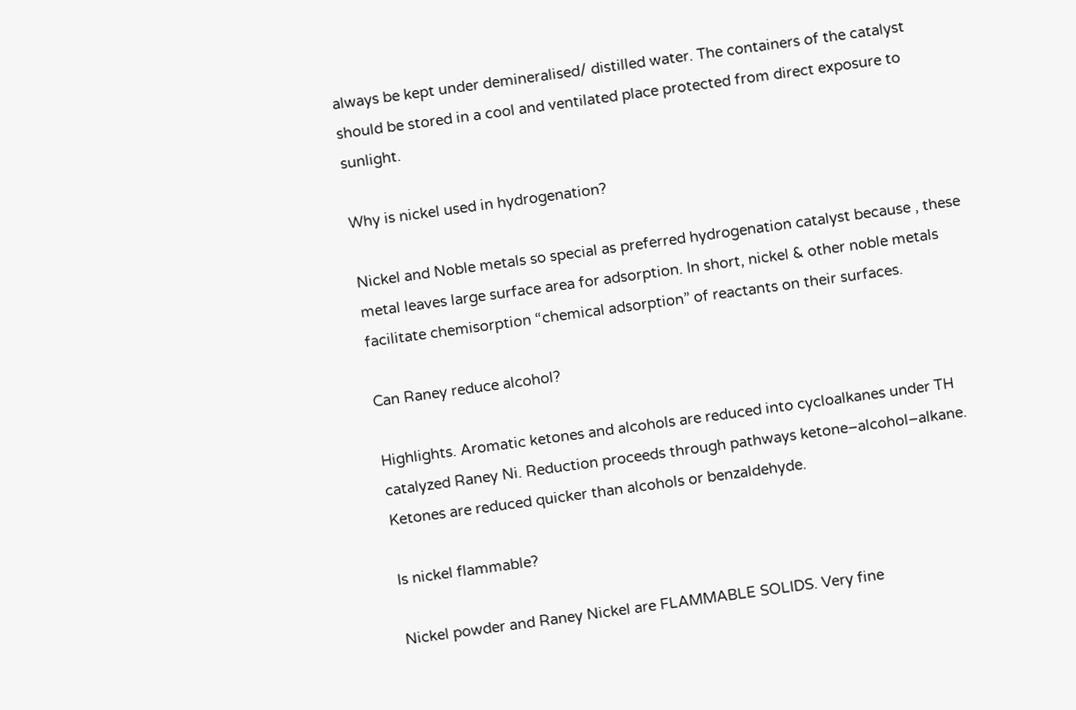always be kept under demineralised/ distilled water. The containers of the catalyst should be stored in a cool and ventilated place protected from direct exposure to sunlight.

Why is nickel used in hydrogenation?

Nickel and Noble metals so special as preferred hydrogenation catalyst because , these metal leaves large surface area for adsorption. In short, nickel & other noble metals facilitate chemisorption “chemical adsorption” of reactants on their surfaces.

Can Raney reduce alcohol?

Highlights. Aromatic ketones and alcohols are reduced into cycloalkanes under TH catalyzed Raney Ni. Reduction proceeds through pathways ketone–alcohol–alkane. Ketones are reduced quicker than alcohols or benzaldehyde.

Is nickel flammable?

Nickel powder and Raney Nickel are FLAMMABLE SOLIDS. Very fine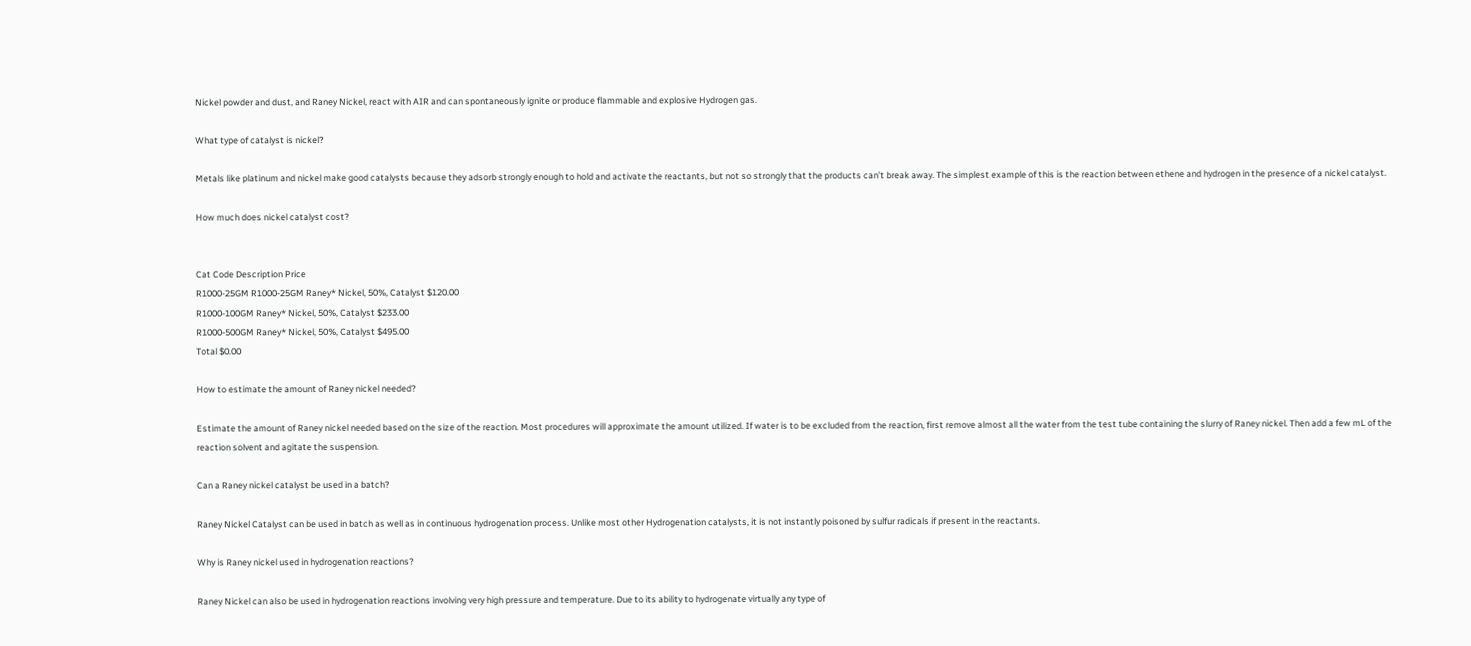Nickel powder and dust, and Raney Nickel, react with AIR and can spontaneously ignite or produce flammable and explosive Hydrogen gas.

What type of catalyst is nickel?

Metals like platinum and nickel make good catalysts because they adsorb strongly enough to hold and activate the reactants, but not so strongly that the products can’t break away. The simplest example of this is the reaction between ethene and hydrogen in the presence of a nickel catalyst.

How much does nickel catalyst cost?


Cat Code Description Price
R1000-25GM R1000-25GM Raney* Nickel, 50%, Catalyst $120.00
R1000-100GM Raney* Nickel, 50%, Catalyst $233.00
R1000-500GM Raney* Nickel, 50%, Catalyst $495.00
Total $0.00

How to estimate the amount of Raney nickel needed?

Estimate the amount of Raney nickel needed based on the size of the reaction. Most procedures will approximate the amount utilized. If water is to be excluded from the reaction, first remove almost all the water from the test tube containing the slurry of Raney nickel. Then add a few mL of the reaction solvent and agitate the suspension.

Can a Raney nickel catalyst be used in a batch?

Raney Nickel Catalyst can be used in batch as well as in continuous hydrogenation process. Unlike most other Hydrogenation catalysts, it is not instantly poisoned by sulfur radicals if present in the reactants.

Why is Raney nickel used in hydrogenation reactions?

Raney Nickel can also be used in hydrogenation reactions involving very high pressure and temperature. Due to its ability to hydrogenate virtually any type of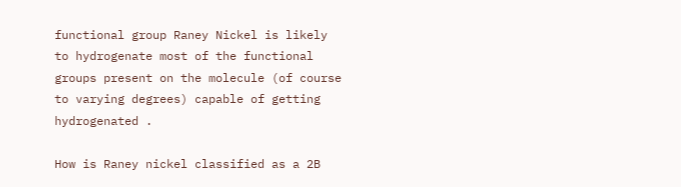functional group Raney Nickel is likely to hydrogenate most of the functional groups present on the molecule (of course to varying degrees) capable of getting hydrogenated .

How is Raney nickel classified as a 2B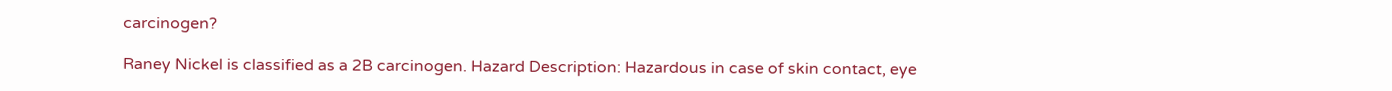carcinogen?

Raney Nickel is classified as a 2B carcinogen. Hazard Description: Hazardous in case of skin contact, eye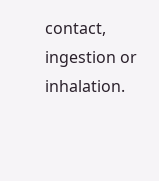contact, ingestion or inhalation.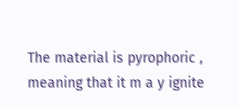The material is pyrophoric , meaning that it m a y ignite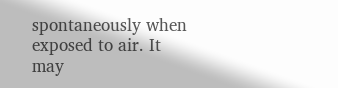spontaneously when exposed to air. It may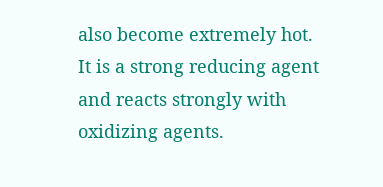also become extremely hot. It is a strong reducing agent and reacts strongly with oxidizing agents.